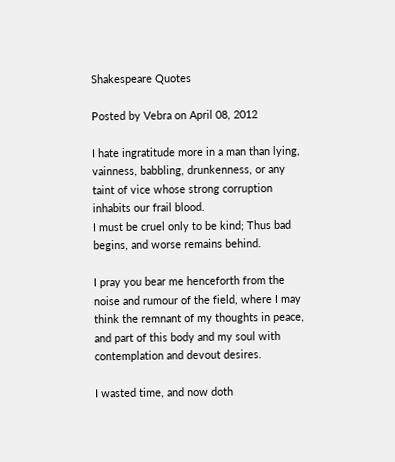Shakespeare Quotes

Posted by Vebra on April 08, 2012

I hate ingratitude more in a man than lying, vainness, babbling, drunkenness, or any taint of vice whose strong corruption inhabits our frail blood.
I must be cruel only to be kind; Thus bad begins, and worse remains behind.

I pray you bear me henceforth from the noise and rumour of the field, where I may think the remnant of my thoughts in peace, and part of this body and my soul with contemplation and devout desires.

I wasted time, and now doth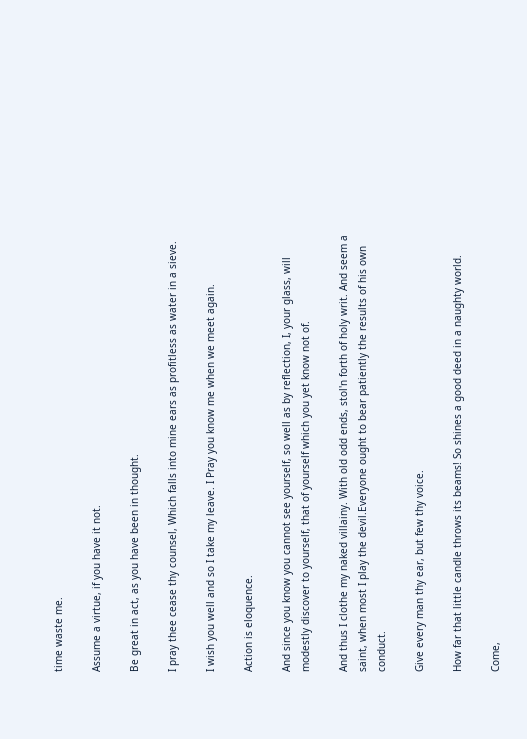time waste me.

Assume a virtue, if you have it not.

Be great in act, as you have been in thought.

I pray thee cease thy counsel, Which falls into mine ears as profitless as water in a sieve.

I wish you well and so I take my leave. I Pray you know me when we meet again.

Action is eloquence.

And since you know you cannot see yourself, so well as by reflection, I, your glass, will modestly discover to yourself, that of yourself which you yet know not of.

And thus I clothe my naked villainy. With old odd ends, stol'n forth of holy writ. And seem a saint, when most I play the devil.Everyone ought to bear patiently the results of his own conduct.

Give every man thy ear, but few thy voice.

How far that little candle throws its beams! So shines a good deed in a naughty world.

Come,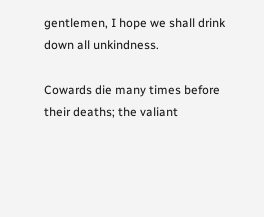gentlemen, I hope we shall drink down all unkindness.

Cowards die many times before their deaths; the valiant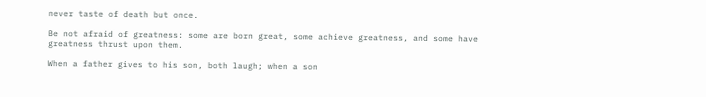never taste of death but once.

Be not afraid of greatness: some are born great, some achieve greatness, and some have greatness thrust upon them.

When a father gives to his son, both laugh; when a son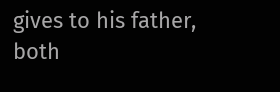gives to his father, both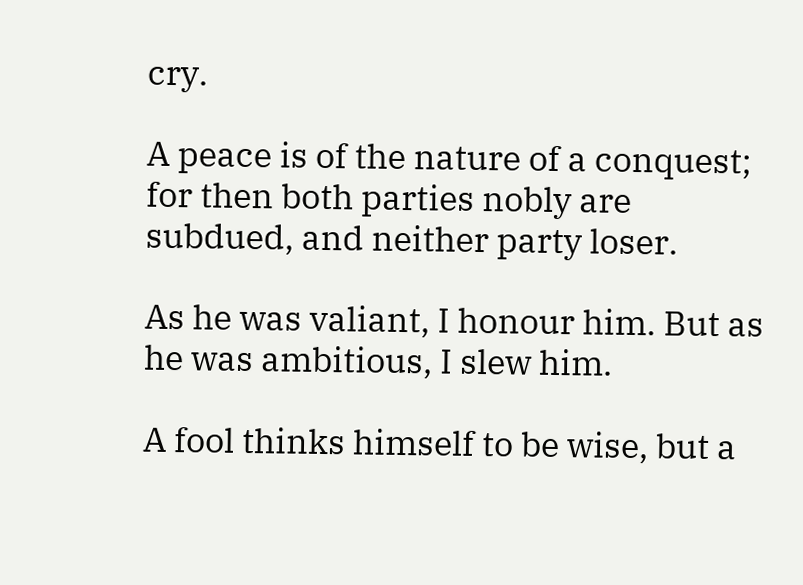cry.

A peace is of the nature of a conquest; for then both parties nobly are subdued, and neither party loser.

As he was valiant, I honour him. But as he was ambitious, I slew him.

A fool thinks himself to be wise, but a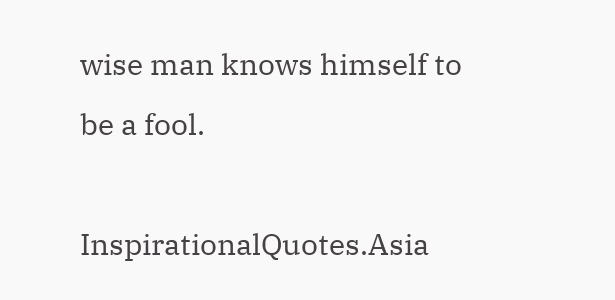wise man knows himself to be a fool.

InspirationalQuotes.Asia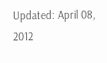Updated: April 08, 2012